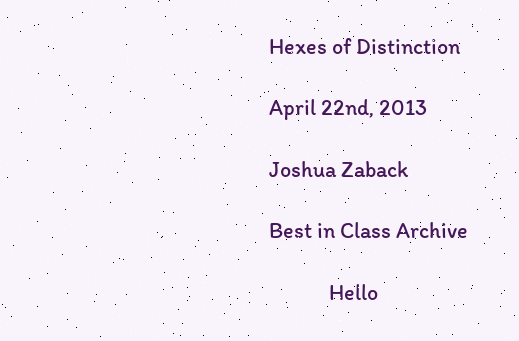Hexes of Distinction

April 22nd, 2013

Joshua Zaback

Best in Class Archive

            Hello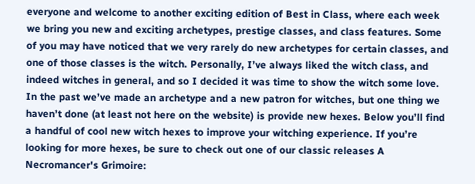everyone and welcome to another exciting edition of Best in Class, where each week we bring you new and exciting archetypes, prestige classes, and class features. Some of you may have noticed that we very rarely do new archetypes for certain classes, and one of those classes is the witch. Personally, I’ve always liked the witch class, and indeed witches in general, and so I decided it was time to show the witch some love. In the past we’ve made an archetype and a new patron for witches, but one thing we haven’t done (at least not here on the website) is provide new hexes. Below you’ll find a handful of cool new witch hexes to improve your witching experience. If you’re looking for more hexes, be sure to check out one of our classic releases A Necromancer's Grimoire: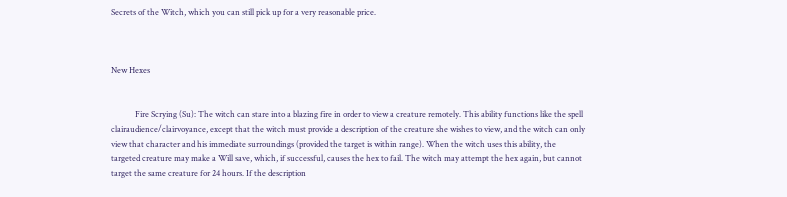Secrets of the Witch, which you can still pick up for a very reasonable price.



New Hexes


            Fire Scrying (Su): The witch can stare into a blazing fire in order to view a creature remotely. This ability functions like the spell clairaudience/clairvoyance, except that the witch must provide a description of the creature she wishes to view, and the witch can only view that character and his immediate surroundings (provided the target is within range). When the witch uses this ability, the targeted creature may make a Will save, which, if successful, causes the hex to fail. The witch may attempt the hex again, but cannot target the same creature for 24 hours. If the description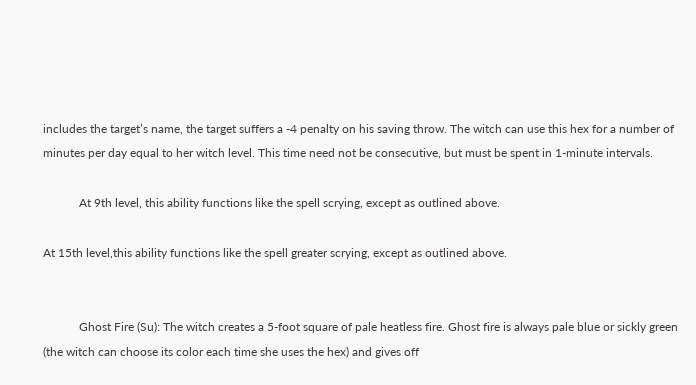includes the target’s name, the target suffers a -4 penalty on his saving throw. The witch can use this hex for a number of minutes per day equal to her witch level. This time need not be consecutive, but must be spent in 1-minute intervals.

            At 9th level, this ability functions like the spell scrying, except as outlined above.

At 15th level,this ability functions like the spell greater scrying, except as outlined above.


            Ghost Fire (Su): The witch creates a 5-foot square of pale heatless fire. Ghost fire is always pale blue or sickly green (the witch can choose its color each time she uses the hex) and gives off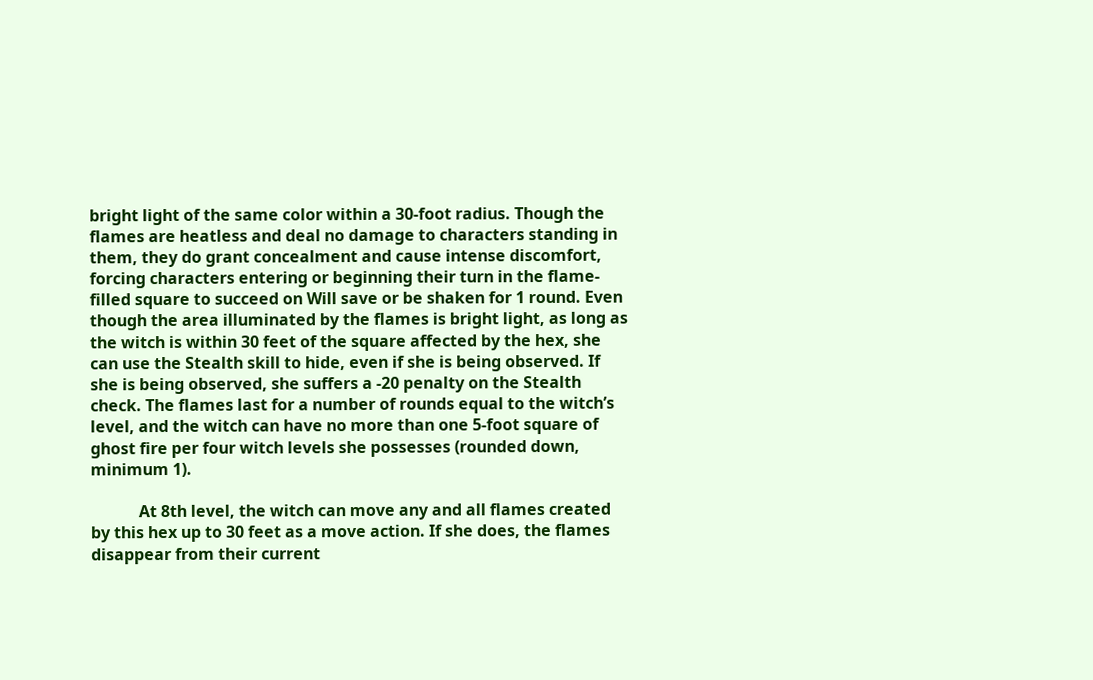bright light of the same color within a 30-foot radius. Though the flames are heatless and deal no damage to characters standing in them, they do grant concealment and cause intense discomfort, forcing characters entering or beginning their turn in the flame-filled square to succeed on Will save or be shaken for 1 round. Even though the area illuminated by the flames is bright light, as long as the witch is within 30 feet of the square affected by the hex, she can use the Stealth skill to hide, even if she is being observed. If she is being observed, she suffers a -20 penalty on the Stealth check. The flames last for a number of rounds equal to the witch’s level, and the witch can have no more than one 5-foot square of ghost fire per four witch levels she possesses (rounded down, minimum 1).

            At 8th level, the witch can move any and all flames created by this hex up to 30 feet as a move action. If she does, the flames disappear from their current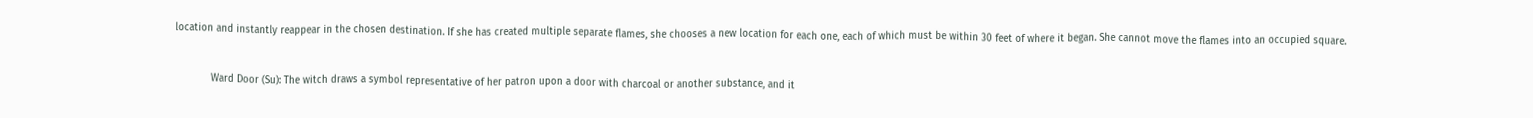location and instantly reappear in the chosen destination. If she has created multiple separate flames, she chooses a new location for each one, each of which must be within 30 feet of where it began. She cannot move the flames into an occupied square.


            Ward Door (Su): The witch draws a symbol representative of her patron upon a door with charcoal or another substance, and it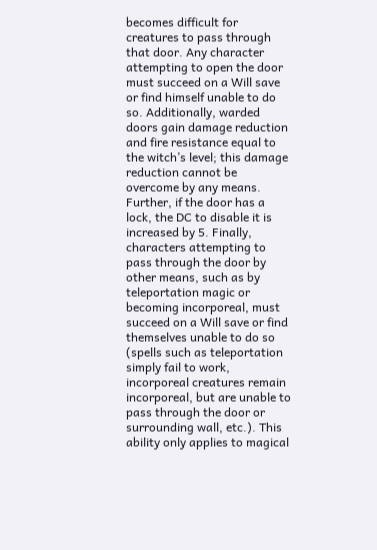becomes difficult for creatures to pass through that door. Any character attempting to open the door must succeed on a Will save or find himself unable to do so. Additionally, warded doors gain damage reduction and fire resistance equal to the witch’s level; this damage reduction cannot be overcome by any means. Further, if the door has a lock, the DC to disable it is increased by 5. Finally, characters attempting to pass through the door by other means, such as by teleportation magic or becoming incorporeal, must succeed on a Will save or find themselves unable to do so (spells such as teleportation simply fail to work, incorporeal creatures remain incorporeal, but are unable to pass through the door or surrounding wall, etc.). This ability only applies to magical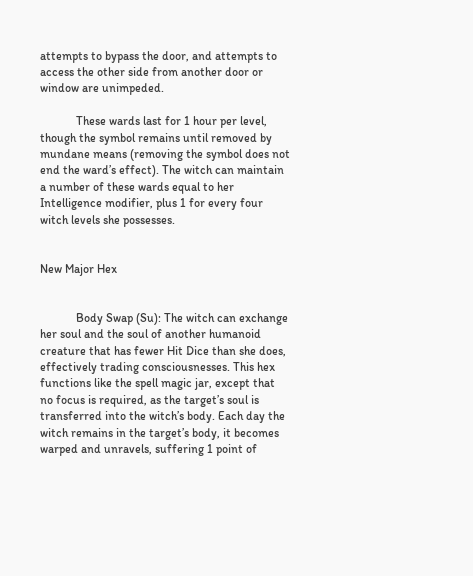attempts to bypass the door, and attempts to access the other side from another door or window are unimpeded.

            These wards last for 1 hour per level, though the symbol remains until removed by mundane means (removing the symbol does not end the ward’s effect). The witch can maintain a number of these wards equal to her Intelligence modifier, plus 1 for every four witch levels she possesses.


New Major Hex


            Body Swap (Su): The witch can exchange her soul and the soul of another humanoid creature that has fewer Hit Dice than she does, effectively trading consciousnesses. This hex functions like the spell magic jar, except that no focus is required, as the target’s soul is transferred into the witch’s body. Each day the witch remains in the target’s body, it becomes warped and unravels, suffering 1 point of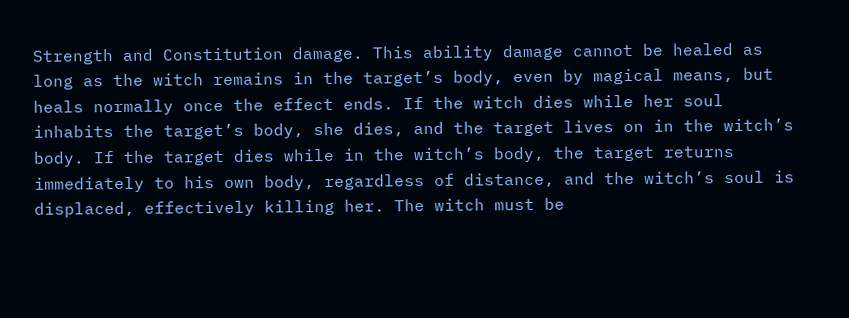Strength and Constitution damage. This ability damage cannot be healed as long as the witch remains in the target’s body, even by magical means, but heals normally once the effect ends. If the witch dies while her soul inhabits the target’s body, she dies, and the target lives on in the witch’s body. If the target dies while in the witch’s body, the target returns immediately to his own body, regardless of distance, and the witch’s soul is displaced, effectively killing her. The witch must be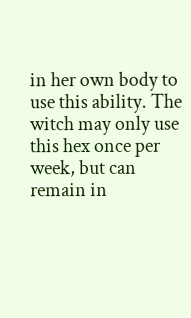in her own body to use this ability. The witch may only use this hex once per week, but can remain in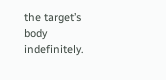the target’s body indefinitely.